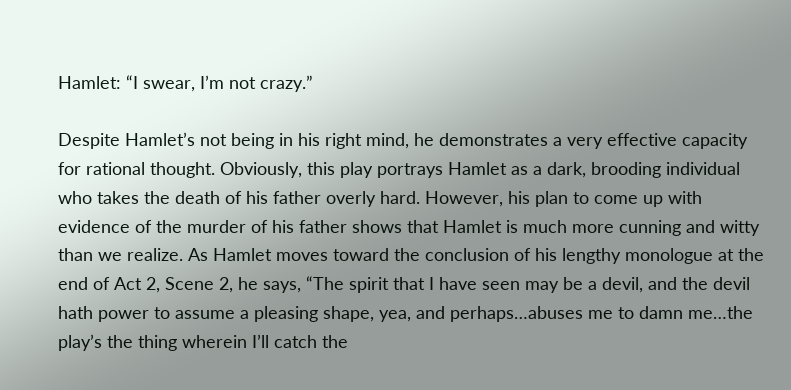Hamlet: “I swear, I’m not crazy.”

Despite Hamlet’s not being in his right mind, he demonstrates a very effective capacity for rational thought. Obviously, this play portrays Hamlet as a dark, brooding individual who takes the death of his father overly hard. However, his plan to come up with evidence of the murder of his father shows that Hamlet is much more cunning and witty than we realize. As Hamlet moves toward the conclusion of his lengthy monologue at the end of Act 2, Scene 2, he says, “The spirit that I have seen may be a devil, and the devil hath power to assume a pleasing shape, yea, and perhaps…abuses me to damn me…the play’s the thing wherein I’ll catch the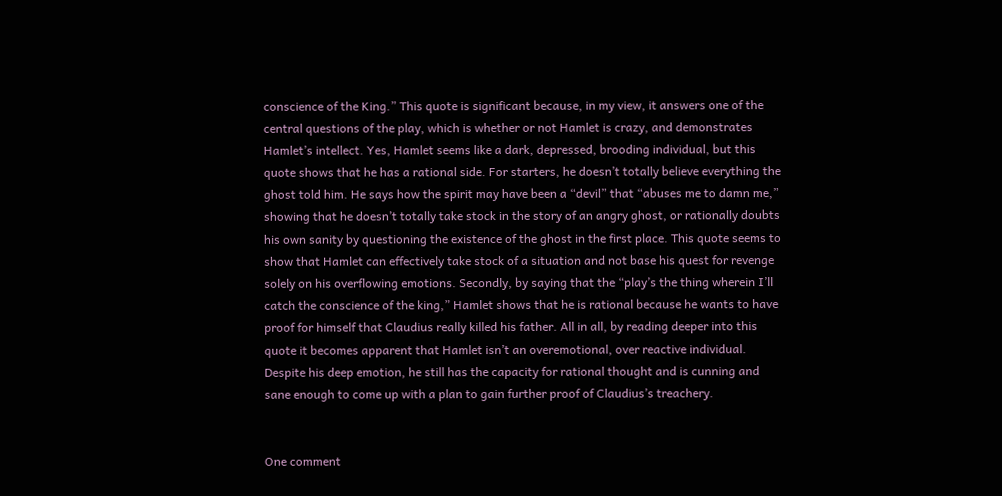conscience of the King.” This quote is significant because, in my view, it answers one of the central questions of the play, which is whether or not Hamlet is crazy, and demonstrates Hamlet’s intellect. Yes, Hamlet seems like a dark, depressed, brooding individual, but this quote shows that he has a rational side. For starters, he doesn’t totally believe everything the ghost told him. He says how the spirit may have been a “devil” that “abuses me to damn me,” showing that he doesn’t totally take stock in the story of an angry ghost, or rationally doubts his own sanity by questioning the existence of the ghost in the first place. This quote seems to show that Hamlet can effectively take stock of a situation and not base his quest for revenge solely on his overflowing emotions. Secondly, by saying that the “play’s the thing wherein I’ll catch the conscience of the king,” Hamlet shows that he is rational because he wants to have proof for himself that Claudius really killed his father. All in all, by reading deeper into this quote it becomes apparent that Hamlet isn’t an overemotional, over reactive individual. Despite his deep emotion, he still has the capacity for rational thought and is cunning and sane enough to come up with a plan to gain further proof of Claudius’s treachery.


One comment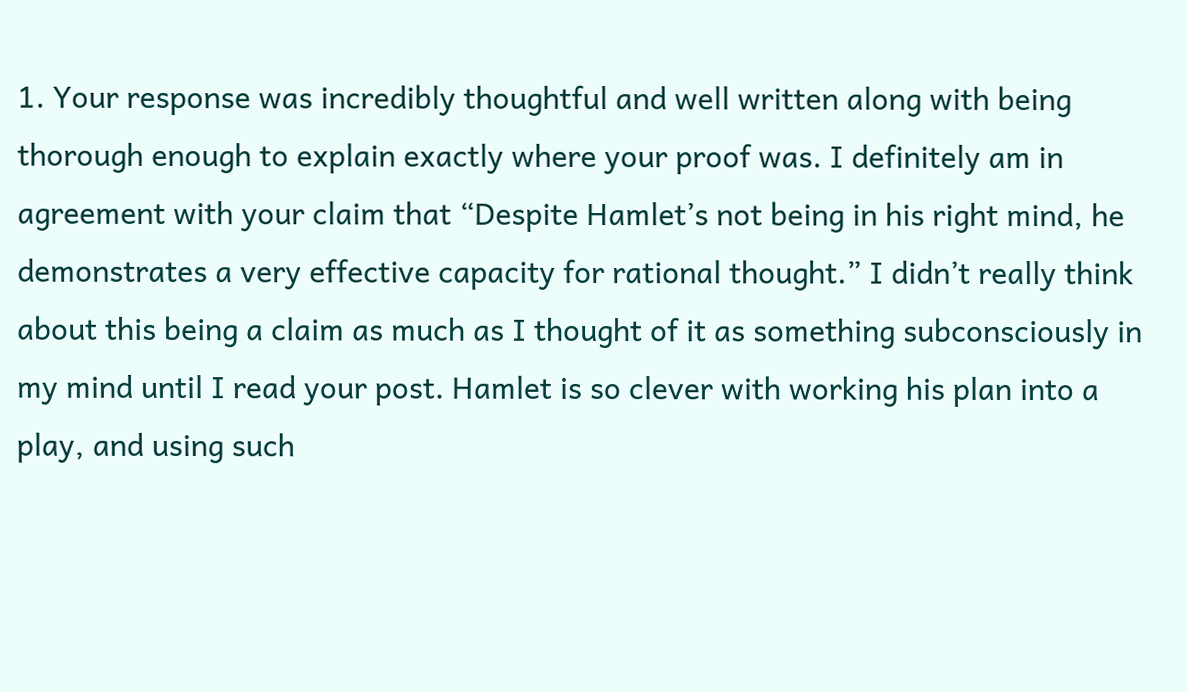1. Your response was incredibly thoughtful and well written along with being thorough enough to explain exactly where your proof was. I definitely am in agreement with your claim that “Despite Hamlet’s not being in his right mind, he demonstrates a very effective capacity for rational thought.” I didn’t really think about this being a claim as much as I thought of it as something subconsciously in my mind until I read your post. Hamlet is so clever with working his plan into a play, and using such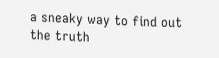a sneaky way to find out the truth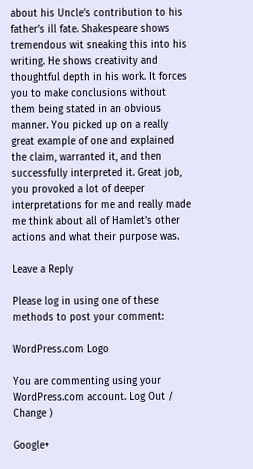about his Uncle’s contribution to his father’s ill fate. Shakespeare shows tremendous wit sneaking this into his writing. He shows creativity and thoughtful depth in his work. It forces you to make conclusions without them being stated in an obvious manner. You picked up on a really great example of one and explained the claim, warranted it, and then successfully interpreted it. Great job, you provoked a lot of deeper interpretations for me and really made me think about all of Hamlet’s other actions and what their purpose was.

Leave a Reply

Please log in using one of these methods to post your comment:

WordPress.com Logo

You are commenting using your WordPress.com account. Log Out /  Change )

Google+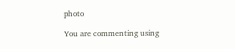photo

You are commenting using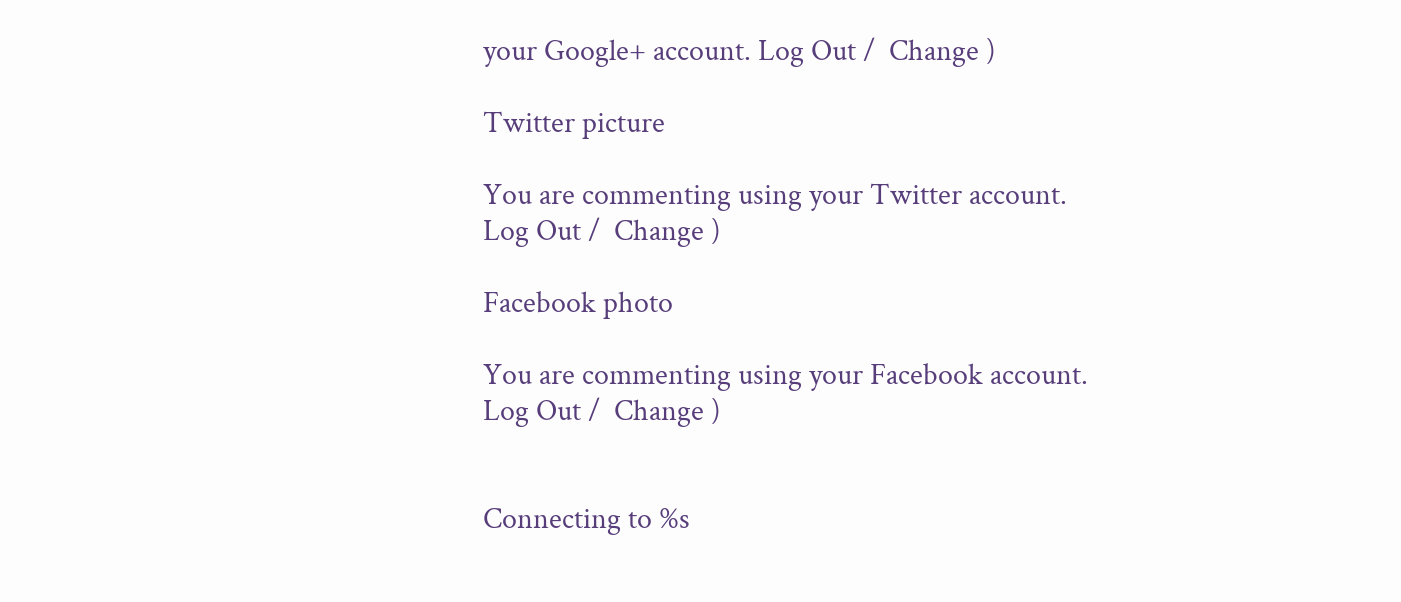your Google+ account. Log Out /  Change )

Twitter picture

You are commenting using your Twitter account. Log Out /  Change )

Facebook photo

You are commenting using your Facebook account. Log Out /  Change )


Connecting to %s